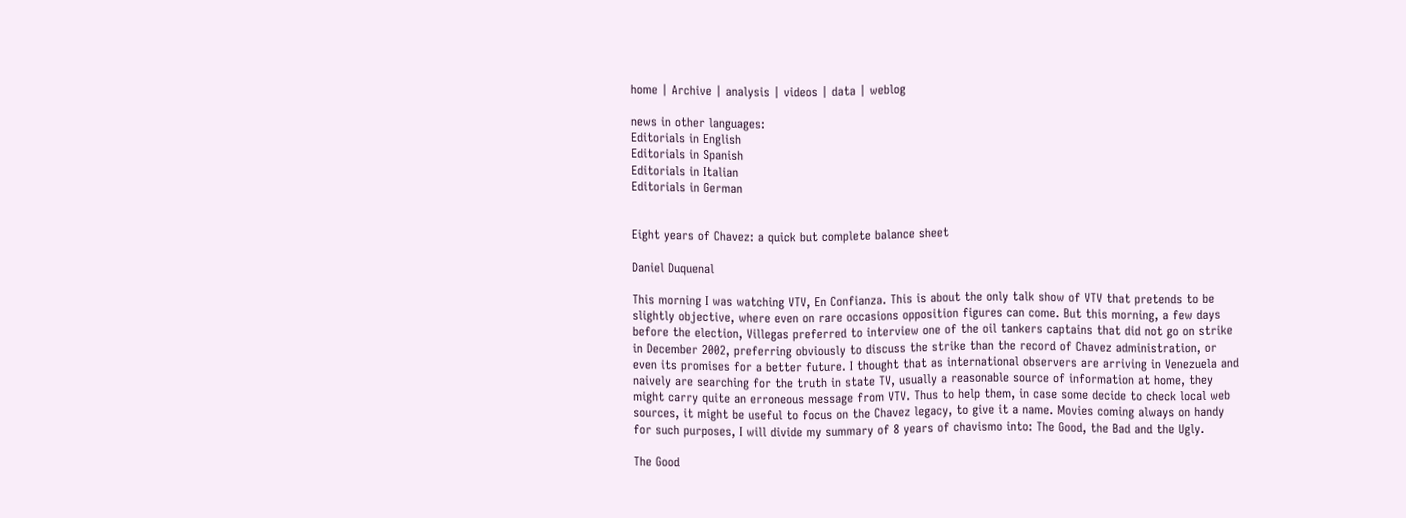home | Archive | analysis | videos | data | weblog

news in other languages:
Editorials in English
Editorials in Spanish
Editorials in Italian
Editorials in German


Eight years of Chavez: a quick but complete balance sheet

Daniel Duquenal

This morning I was watching VTV, En Confianza. This is about the only talk show of VTV that pretends to be slightly objective, where even on rare occasions opposition figures can come. But this morning, a few days before the election, Villegas preferred to interview one of the oil tankers captains that did not go on strike in December 2002, preferring obviously to discuss the strike than the record of Chavez administration, or even its promises for a better future. I thought that as international observers are arriving in Venezuela and naively are searching for the truth in state TV, usually a reasonable source of information at home, they might carry quite an erroneous message from VTV. Thus to help them, in case some decide to check local web sources, it might be useful to focus on the Chavez legacy, to give it a name. Movies coming always on handy for such purposes, I will divide my summary of 8 years of chavismo into: The Good, the Bad and the Ugly.

The Good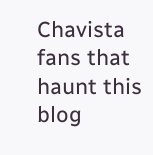Chavista fans that haunt this blog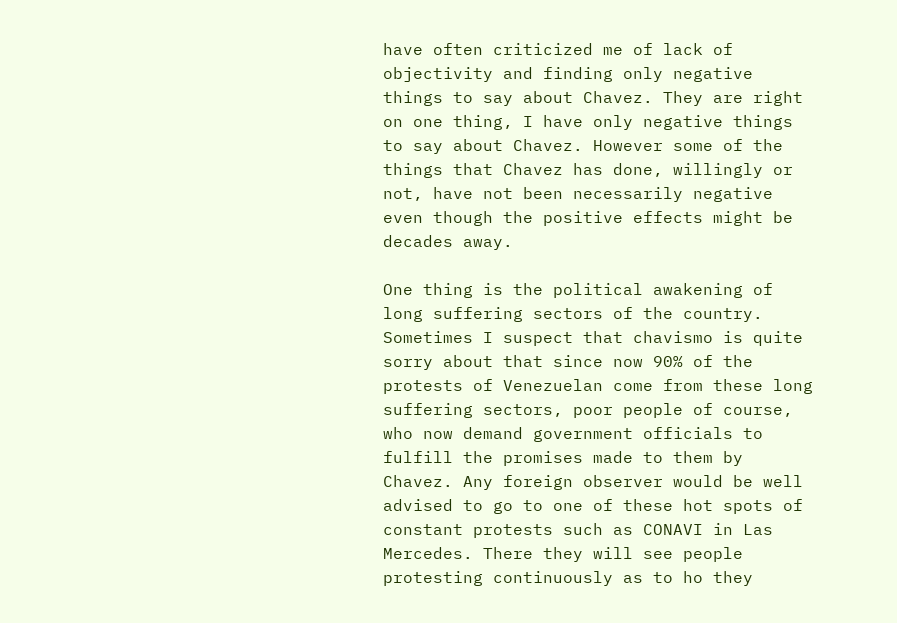have often criticized me of lack of objectivity and finding only negative things to say about Chavez. They are right on one thing, I have only negative things to say about Chavez. However some of the things that Chavez has done, willingly or not, have not been necessarily negative even though the positive effects might be decades away.

One thing is the political awakening of long suffering sectors of the country. Sometimes I suspect that chavismo is quite sorry about that since now 90% of the protests of Venezuelan come from these long suffering sectors, poor people of course, who now demand government officials to fulfill the promises made to them by Chavez. Any foreign observer would be well advised to go to one of these hot spots of constant protests such as CONAVI in Las Mercedes. There they will see people protesting continuously as to ho they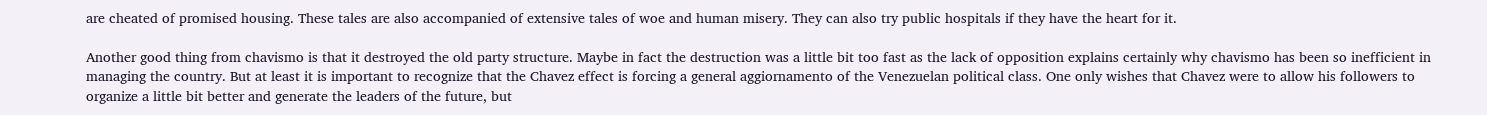are cheated of promised housing. These tales are also accompanied of extensive tales of woe and human misery. They can also try public hospitals if they have the heart for it.

Another good thing from chavismo is that it destroyed the old party structure. Maybe in fact the destruction was a little bit too fast as the lack of opposition explains certainly why chavismo has been so inefficient in managing the country. But at least it is important to recognize that the Chavez effect is forcing a general aggiornamento of the Venezuelan political class. One only wishes that Chavez were to allow his followers to organize a little bit better and generate the leaders of the future, but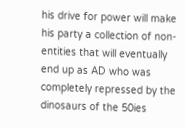his drive for power will make his party a collection of non-entities that will eventually end up as AD who was completely repressed by the dinosaurs of the 50ies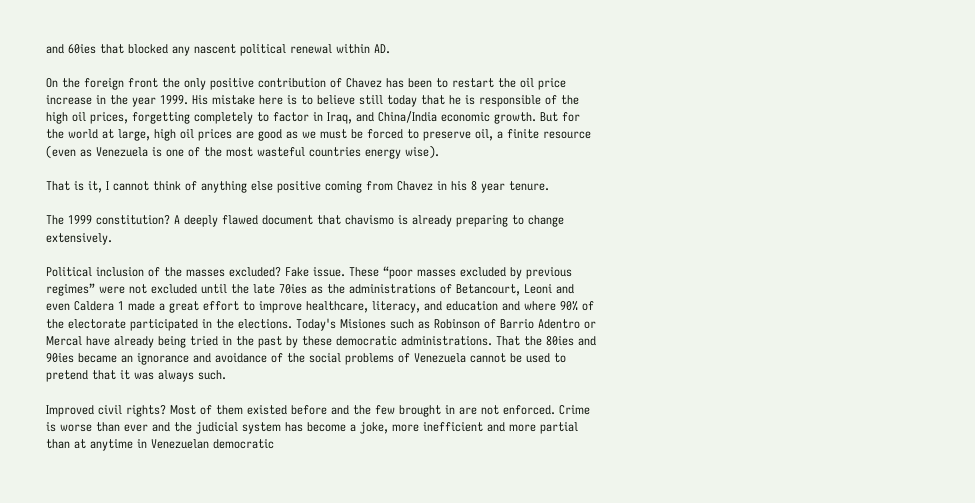and 60ies that blocked any nascent political renewal within AD.

On the foreign front the only positive contribution of Chavez has been to restart the oil price increase in the year 1999. His mistake here is to believe still today that he is responsible of the high oil prices, forgetting completely to factor in Iraq, and China/India economic growth. But for the world at large, high oil prices are good as we must be forced to preserve oil, a finite resource (even as Venezuela is one of the most wasteful countries energy wise).

That is it, I cannot think of anything else positive coming from Chavez in his 8 year tenure.

The 1999 constitution? A deeply flawed document that chavismo is already preparing to change extensively.

Political inclusion of the masses excluded? Fake issue. These “poor masses excluded by previous regimes” were not excluded until the late 70ies as the administrations of Betancourt, Leoni and even Caldera 1 made a great effort to improve healthcare, literacy, and education and where 90% of the electorate participated in the elections. Today's Misiones such as Robinson of Barrio Adentro or Mercal have already being tried in the past by these democratic administrations. That the 80ies and 90ies became an ignorance and avoidance of the social problems of Venezuela cannot be used to pretend that it was always such.

Improved civil rights? Most of them existed before and the few brought in are not enforced. Crime is worse than ever and the judicial system has become a joke, more inefficient and more partial than at anytime in Venezuelan democratic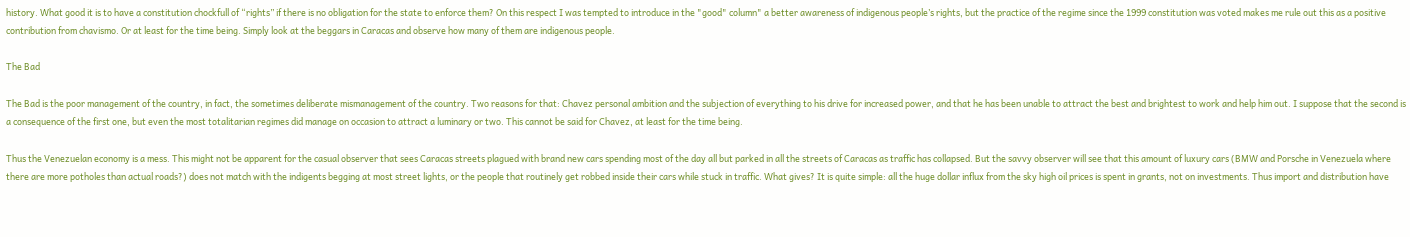history. What good it is to have a constitution chockfull of “rights” if there is no obligation for the state to enforce them? On this respect I was tempted to introduce in the "good" column" a better awareness of indigenous people’s rights, but the practice of the regime since the 1999 constitution was voted makes me rule out this as a positive contribution from chavismo. Or at least for the time being. Simply look at the beggars in Caracas and observe how many of them are indigenous people.

The Bad

The Bad is the poor management of the country, in fact, the sometimes deliberate mismanagement of the country. Two reasons for that: Chavez personal ambition and the subjection of everything to his drive for increased power, and that he has been unable to attract the best and brightest to work and help him out. I suppose that the second is a consequence of the first one, but even the most totalitarian regimes did manage on occasion to attract a luminary or two. This cannot be said for Chavez, at least for the time being.

Thus the Venezuelan economy is a mess. This might not be apparent for the casual observer that sees Caracas streets plagued with brand new cars spending most of the day all but parked in all the streets of Caracas as traffic has collapsed. But the savvy observer will see that this amount of luxury cars (BMW and Porsche in Venezuela where there are more potholes than actual roads?) does not match with the indigents begging at most street lights, or the people that routinely get robbed inside their cars while stuck in traffic. What gives? It is quite simple: all the huge dollar influx from the sky high oil prices is spent in grants, not on investments. Thus import and distribution have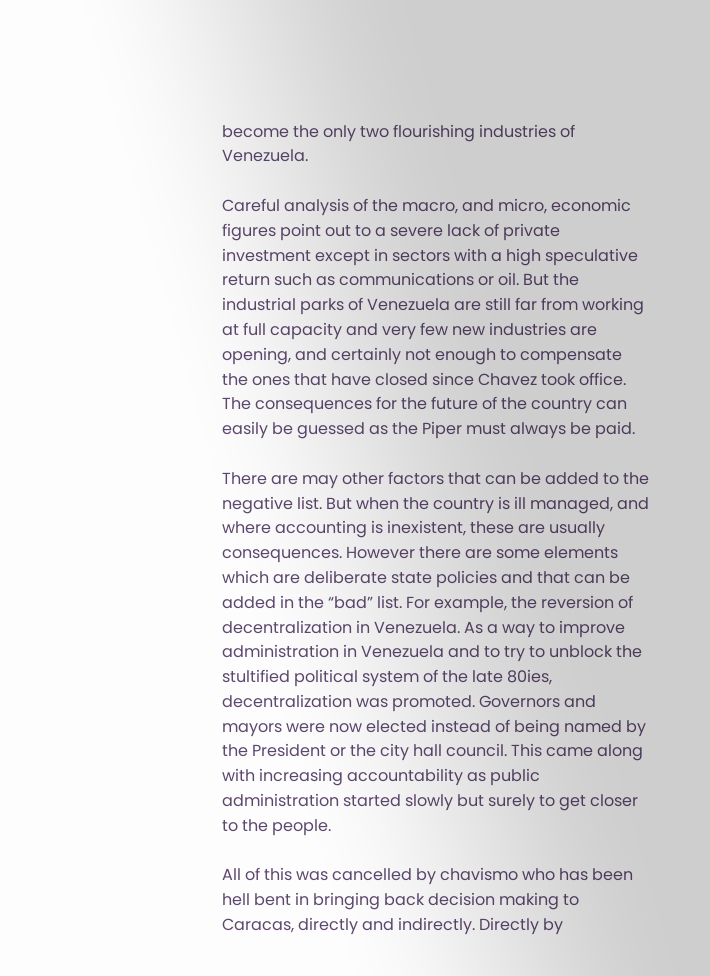become the only two flourishing industries of Venezuela.

Careful analysis of the macro, and micro, economic figures point out to a severe lack of private investment except in sectors with a high speculative return such as communications or oil. But the industrial parks of Venezuela are still far from working at full capacity and very few new industries are opening, and certainly not enough to compensate the ones that have closed since Chavez took office. The consequences for the future of the country can easily be guessed as the Piper must always be paid.

There are may other factors that can be added to the negative list. But when the country is ill managed, and where accounting is inexistent, these are usually consequences. However there are some elements which are deliberate state policies and that can be added in the “bad” list. For example, the reversion of decentralization in Venezuela. As a way to improve administration in Venezuela and to try to unblock the stultified political system of the late 80ies, decentralization was promoted. Governors and mayors were now elected instead of being named by the President or the city hall council. This came along with increasing accountability as public administration started slowly but surely to get closer to the people.

All of this was cancelled by chavismo who has been hell bent in bringing back decision making to Caracas, directly and indirectly. Directly by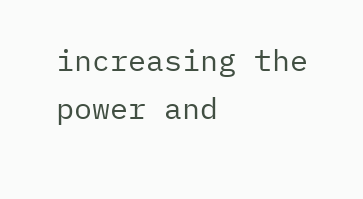increasing the power and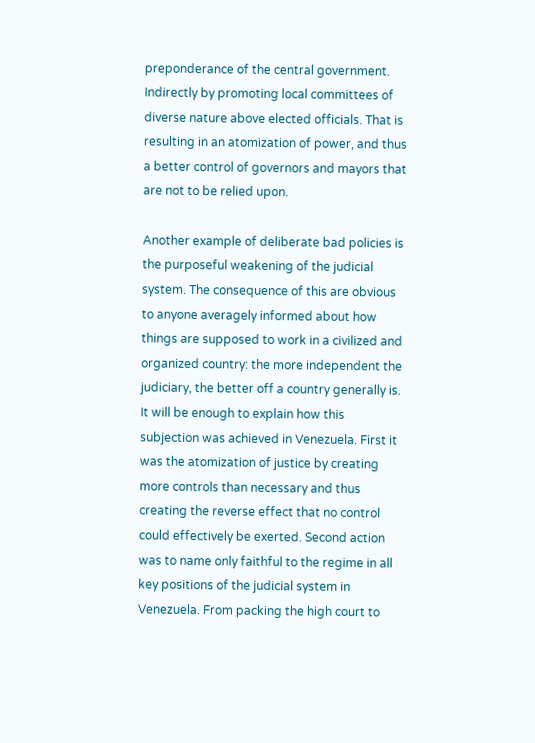preponderance of the central government. Indirectly by promoting local committees of diverse nature above elected officials. That is resulting in an atomization of power, and thus a better control of governors and mayors that are not to be relied upon.

Another example of deliberate bad policies is the purposeful weakening of the judicial system. The consequence of this are obvious to anyone averagely informed about how things are supposed to work in a civilized and organized country: the more independent the judiciary, the better off a country generally is. It will be enough to explain how this subjection was achieved in Venezuela. First it was the atomization of justice by creating more controls than necessary and thus creating the reverse effect that no control could effectively be exerted. Second action was to name only faithful to the regime in all key positions of the judicial system in Venezuela. From packing the high court to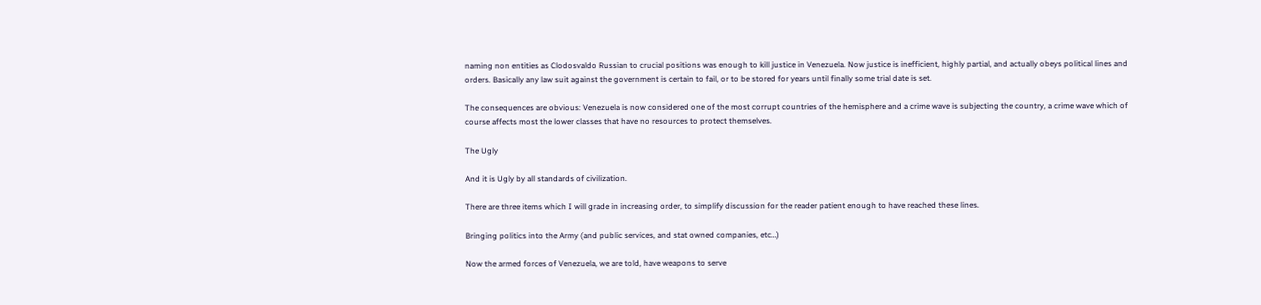naming non entities as Clodosvaldo Russian to crucial positions was enough to kill justice in Venezuela. Now justice is inefficient, highly partial, and actually obeys political lines and orders. Basically any law suit against the government is certain to fail, or to be stored for years until finally some trial date is set.

The consequences are obvious: Venezuela is now considered one of the most corrupt countries of the hemisphere and a crime wave is subjecting the country, a crime wave which of course affects most the lower classes that have no resources to protect themselves.

The Ugly

And it is Ugly by all standards of civilization.

There are three items which I will grade in increasing order, to simplify discussion for the reader patient enough to have reached these lines.

Bringing politics into the Army (and public services, and stat owned companies, etc…)

Now the armed forces of Venezuela, we are told, have weapons to serve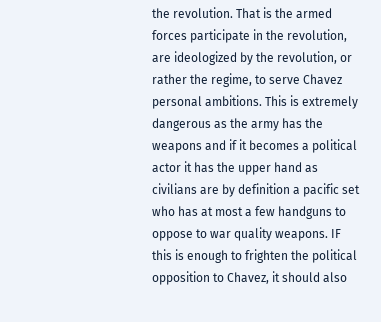the revolution. That is the armed forces participate in the revolution, are ideologized by the revolution, or rather the regime, to serve Chavez personal ambitions. This is extremely dangerous as the army has the weapons and if it becomes a political actor it has the upper hand as civilians are by definition a pacific set who has at most a few handguns to oppose to war quality weapons. IF this is enough to frighten the political opposition to Chavez, it should also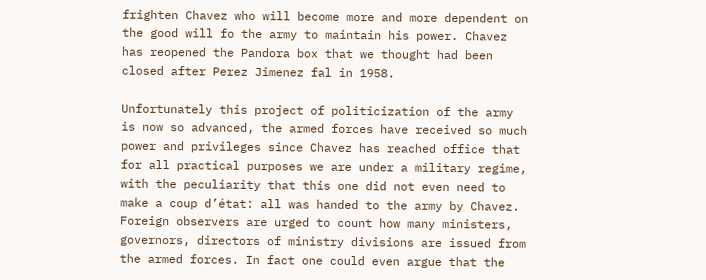frighten Chavez who will become more and more dependent on the good will fo the army to maintain his power. Chavez has reopened the Pandora box that we thought had been closed after Perez Jimenez fal in 1958.

Unfortunately this project of politicization of the army is now so advanced, the armed forces have received so much power and privileges since Chavez has reached office that for all practical purposes we are under a military regime, with the peculiarity that this one did not even need to make a coup d’état: all was handed to the army by Chavez. Foreign observers are urged to count how many ministers, governors, directors of ministry divisions are issued from the armed forces. In fact one could even argue that the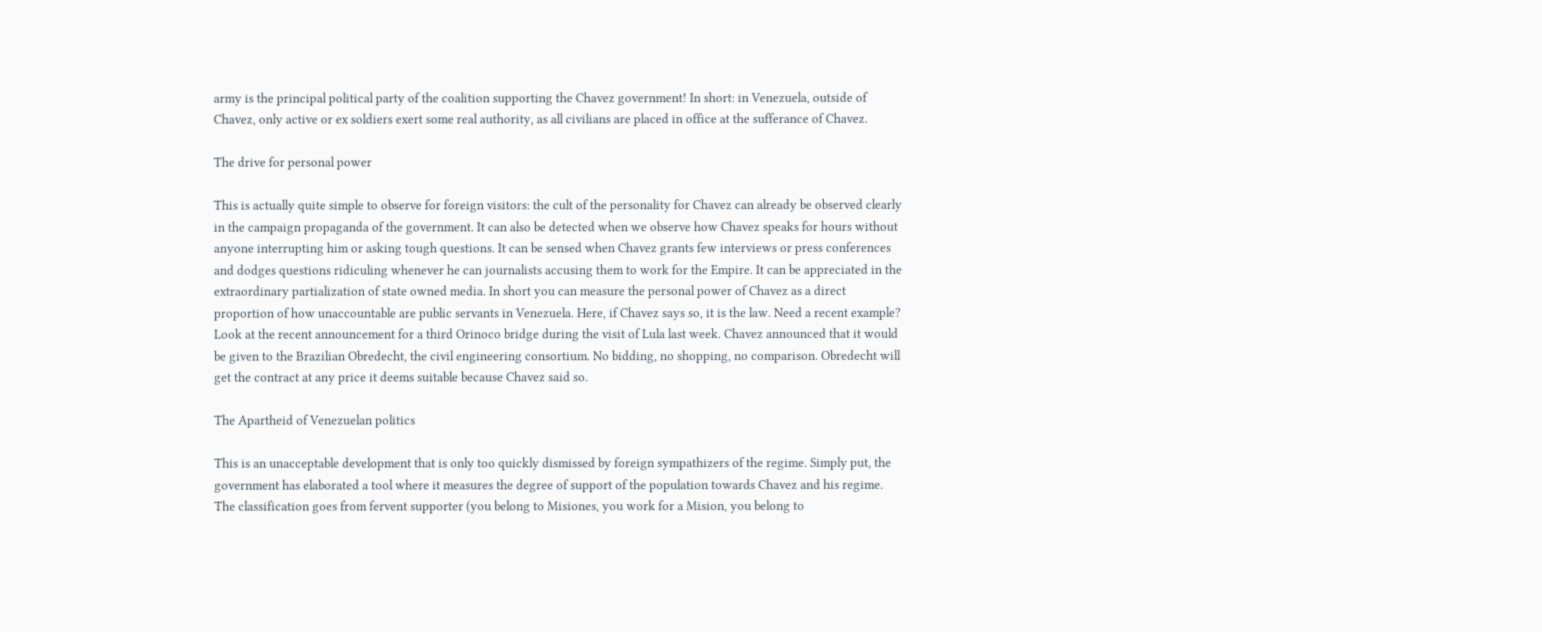army is the principal political party of the coalition supporting the Chavez government! In short: in Venezuela, outside of Chavez, only active or ex soldiers exert some real authority, as all civilians are placed in office at the sufferance of Chavez.

The drive for personal power

This is actually quite simple to observe for foreign visitors: the cult of the personality for Chavez can already be observed clearly in the campaign propaganda of the government. It can also be detected when we observe how Chavez speaks for hours without anyone interrupting him or asking tough questions. It can be sensed when Chavez grants few interviews or press conferences and dodges questions ridiculing whenever he can journalists accusing them to work for the Empire. It can be appreciated in the extraordinary partialization of state owned media. In short you can measure the personal power of Chavez as a direct proportion of how unaccountable are public servants in Venezuela. Here, if Chavez says so, it is the law. Need a recent example? Look at the recent announcement for a third Orinoco bridge during the visit of Lula last week. Chavez announced that it would be given to the Brazilian Obredecht, the civil engineering consortium. No bidding, no shopping, no comparison. Obredecht will get the contract at any price it deems suitable because Chavez said so.

The Apartheid of Venezuelan politics

This is an unacceptable development that is only too quickly dismissed by foreign sympathizers of the regime. Simply put, the government has elaborated a tool where it measures the degree of support of the population towards Chavez and his regime. The classification goes from fervent supporter (you belong to Misiones, you work for a Mision, you belong to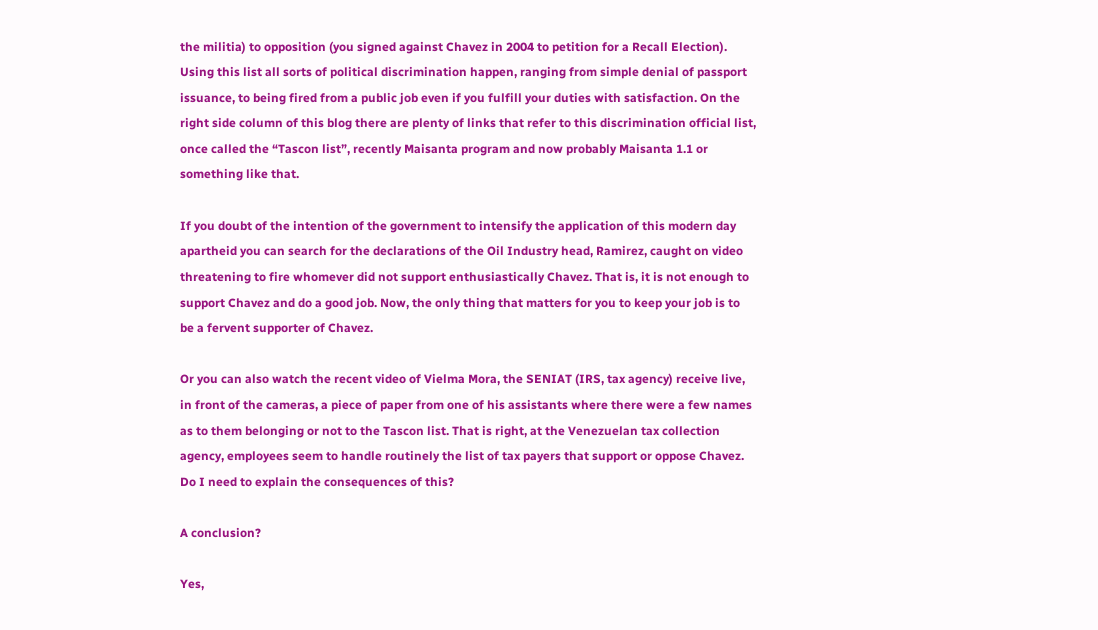the militia) to opposition (you signed against Chavez in 2004 to petition for a Recall Election). Using this list all sorts of political discrimination happen, ranging from simple denial of passport issuance, to being fired from a public job even if you fulfill your duties with satisfaction. On the right side column of this blog there are plenty of links that refer to this discrimination official list, once called the “Tascon list”, recently Maisanta program and now probably Maisanta 1.1 or something like that.

If you doubt of the intention of the government to intensify the application of this modern day apartheid you can search for the declarations of the Oil Industry head, Ramirez, caught on video threatening to fire whomever did not support enthusiastically Chavez. That is, it is not enough to support Chavez and do a good job. Now, the only thing that matters for you to keep your job is to be a fervent supporter of Chavez.

Or you can also watch the recent video of Vielma Mora, the SENIAT (IRS, tax agency) receive live, in front of the cameras, a piece of paper from one of his assistants where there were a few names as to them belonging or not to the Tascon list. That is right, at the Venezuelan tax collection agency, employees seem to handle routinely the list of tax payers that support or oppose Chavez. Do I need to explain the consequences of this?

A conclusion?

Yes,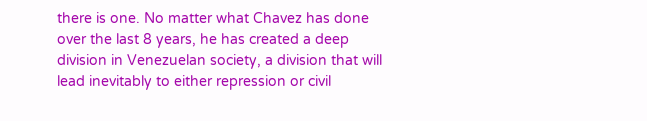there is one. No matter what Chavez has done over the last 8 years, he has created a deep division in Venezuelan society, a division that will lead inevitably to either repression or civil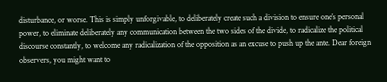disturbance, or worse. This is simply unforgivable, to deliberately create such a division to ensure one’s personal power, to eliminate deliberately any communication between the two sides of the divide, to radicalize the political discourse constantly, to welcome any radicalization of the opposition as an excuse to push up the ante. Dear foreign observers, you might want to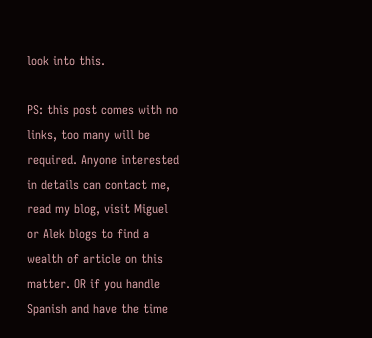look into this.

PS: this post comes with no links, too many will be required. Anyone interested in details can contact me, read my blog, visit Miguel or Alek blogs to find a wealth of article on this matter. OR if you handle Spanish and have the time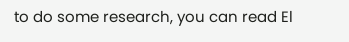to do some research, you can read El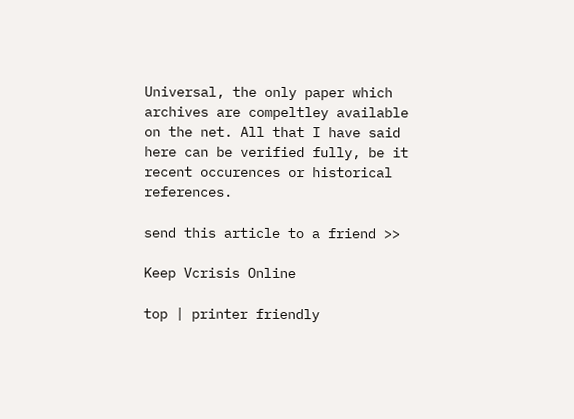Universal, the only paper which archives are compeltley available on the net. All that I have said here can be verified fully, be it recent occurences or historical references.

send this article to a friend >>

Keep Vcrisis Online

top | printer friendly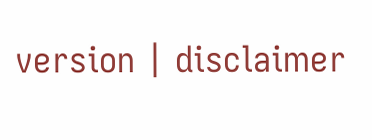version | disclaimer